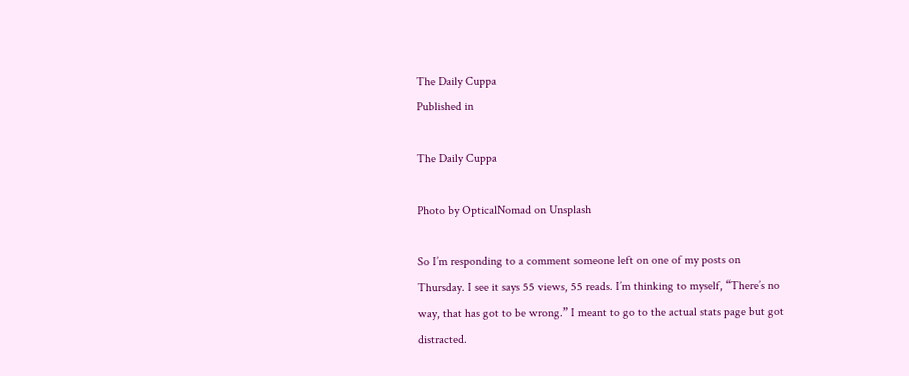The Daily Cuppa
Published in

The Daily Cuppa

Photo by OpticalNomad on Unsplash

So I’m responding to a comment someone left on one of my posts on Thursday. I see it says 55 views, 55 reads. I’m thinking to myself, “There’s no way, that has got to be wrong.” I meant to go to the actual stats page but got distracted.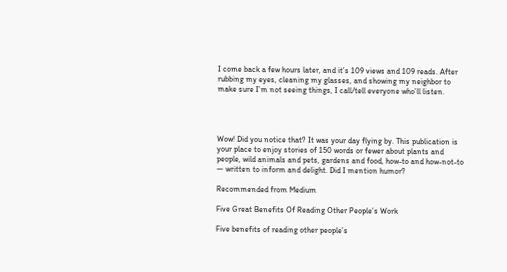I come back a few hours later, and it’s 109 views and 109 reads. After rubbing my eyes, cleaning my glasses, and showing my neighbor to make sure I’m not seeing things, I call/tell everyone who’ll listen.




Wow! Did you notice that? It was your day flying by. This publication is your place to enjoy stories of 150 words or fewer about plants and people, wild animals and pets, gardens and food, how-to and how-not-to — written to inform and delight. Did I mention humor?

Recommended from Medium

Five Great Benefits Of Reading Other People’s Work

Five benefits of reading other people’s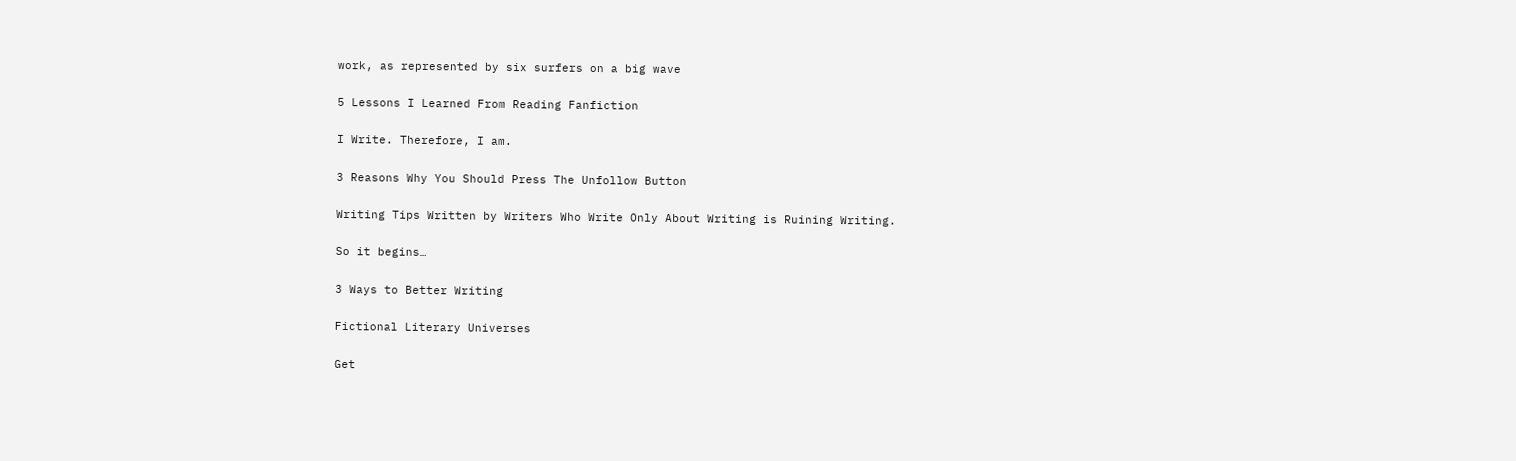work, as represented by six surfers on a big wave

5 Lessons I Learned From Reading Fanfiction

I Write. Therefore, I am.

3 Reasons Why You Should Press The Unfollow Button

Writing Tips Written by Writers Who Write Only About Writing is Ruining Writing.

So it begins…

3 Ways to Better Writing

Fictional Literary Universes

Get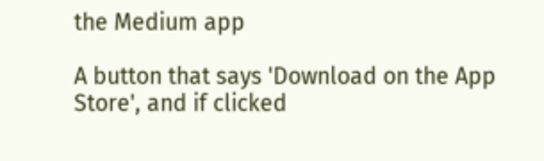the Medium app

A button that says 'Download on the App Store', and if clicked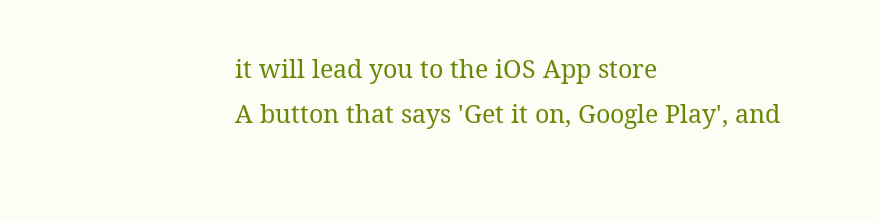it will lead you to the iOS App store
A button that says 'Get it on, Google Play', and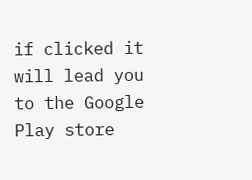if clicked it will lead you to the Google Play store